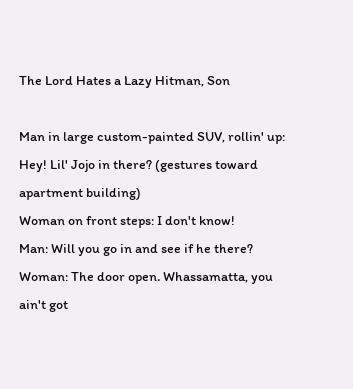The Lord Hates a Lazy Hitman, Son

Man in large custom-painted SUV, rollin' up: Hey! Lil' Jojo in there? (gestures toward apartment building)
Woman on front steps: I don't know!
Man: Will you go in and see if he there?
Woman: The door open. Whassamatta, you ain't got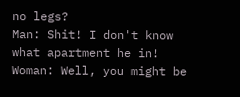no legs?
Man: Shit! I don't know what apartment he in!
Woman: Well, you might be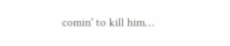comin' to kill him…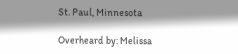St. Paul, Minnesota

Overheard by: Melissa